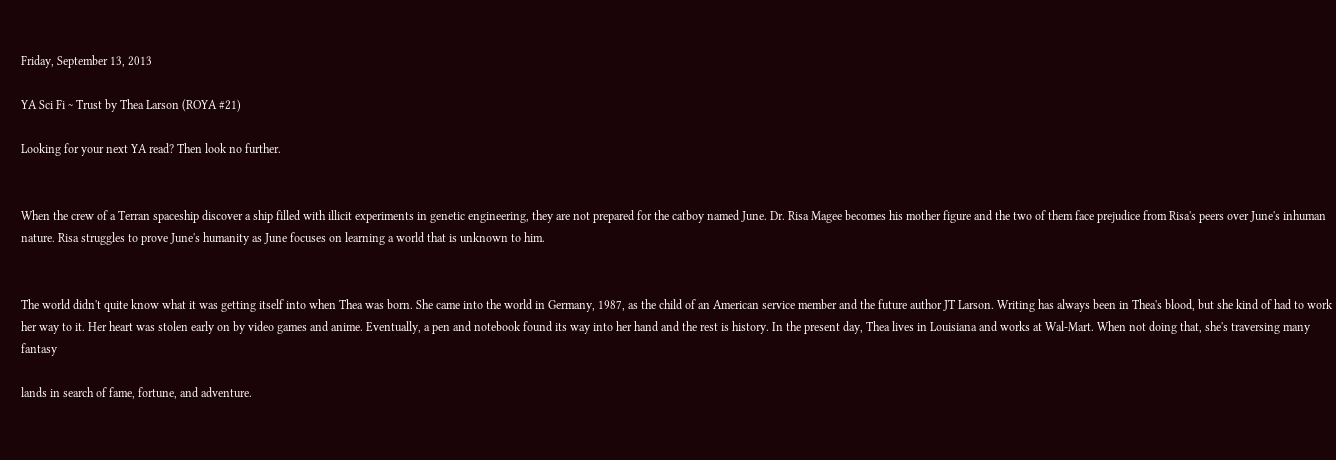Friday, September 13, 2013

YA Sci Fi ~ Trust by Thea Larson (ROYA #21)

Looking for your next YA read? Then look no further.


When the crew of a Terran spaceship discover a ship filled with illicit experiments in genetic engineering, they are not prepared for the catboy named June. Dr. Risa Magee becomes his mother figure and the two of them face prejudice from Risa's peers over June's inhuman nature. Risa struggles to prove June's humanity as June focuses on learning a world that is unknown to him.


The world didn't quite know what it was getting itself into when Thea was born. She came into the world in Germany, 1987, as the child of an American service member and the future author JT Larson. Writing has always been in Thea's blood, but she kind of had to work her way to it. Her heart was stolen early on by video games and anime. Eventually, a pen and notebook found its way into her hand and the rest is history. In the present day, Thea lives in Louisiana and works at Wal-Mart. When not doing that, she's traversing many fantasy

lands in search of fame, fortune, and adventure.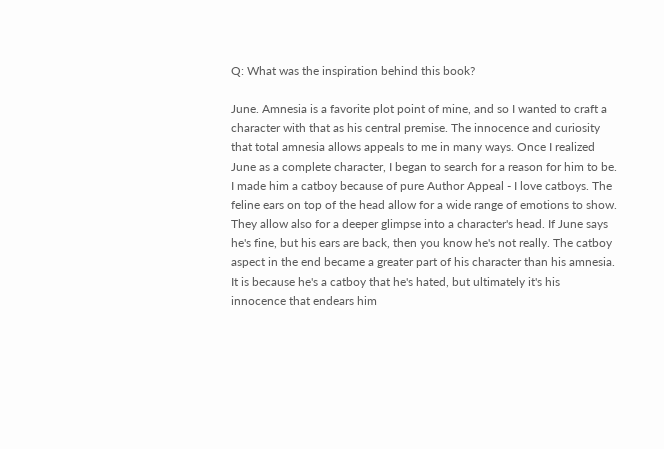Q: What was the inspiration behind this book?

June. Amnesia is a favorite plot point of mine, and so I wanted to craft a character with that as his central premise. The innocence and curiosity that total amnesia allows appeals to me in many ways. Once I realized June as a complete character, I began to search for a reason for him to be. I made him a catboy because of pure Author Appeal - I love catboys. The feline ears on top of the head allow for a wide range of emotions to show. They allow also for a deeper glimpse into a character's head. If June says he's fine, but his ears are back, then you know he's not really. The catboy aspect in the end became a greater part of his character than his amnesia. It is because he's a catboy that he's hated, but ultimately it's his innocence that endears him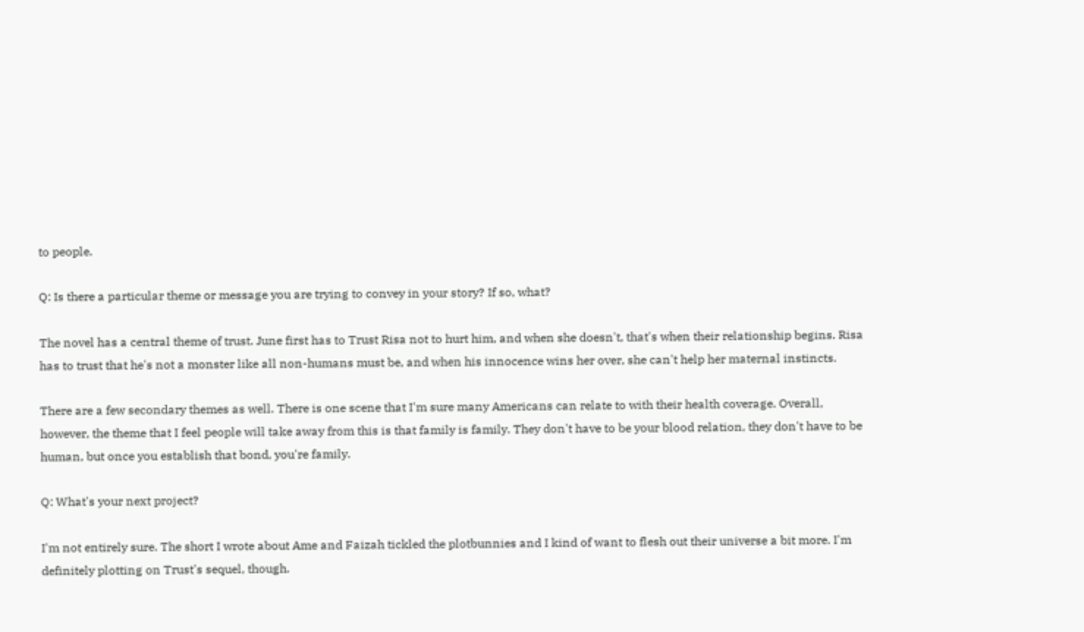to people.

Q: Is there a particular theme or message you are trying to convey in your story? If so, what?

The novel has a central theme of trust. June first has to Trust Risa not to hurt him, and when she doesn't, that's when their relationship begins. Risa has to trust that he's not a monster like all non-humans must be, and when his innocence wins her over, she can't help her maternal instincts.

There are a few secondary themes as well. There is one scene that I'm sure many Americans can relate to with their health coverage. Overall, however, the theme that I feel people will take away from this is that family is family. They don't have to be your blood relation, they don't have to be human, but once you establish that bond, you're family.

Q: What's your next project?

I'm not entirely sure. The short I wrote about Ame and Faizah tickled the plotbunnies and I kind of want to flesh out their universe a bit more. I'm definitely plotting on Trust's sequel, though.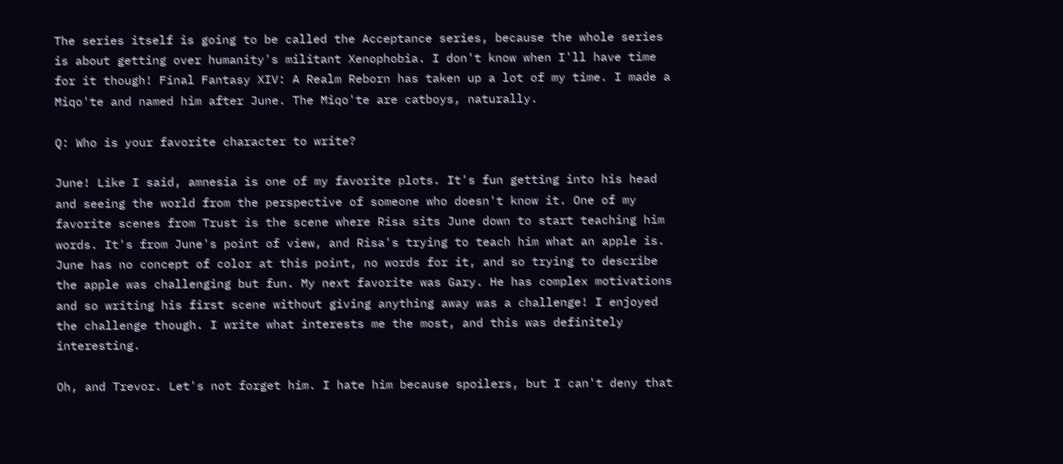The series itself is going to be called the Acceptance series, because the whole series is about getting over humanity's militant Xenophobia. I don't know when I'll have time for it though! Final Fantasy XIV: A Realm Reborn has taken up a lot of my time. I made a Miqo'te and named him after June. The Miqo'te are catboys, naturally.

Q: Who is your favorite character to write?

June! Like I said, amnesia is one of my favorite plots. It's fun getting into his head and seeing the world from the perspective of someone who doesn't know it. One of my favorite scenes from Trust is the scene where Risa sits June down to start teaching him words. It's from June's point of view, and Risa's trying to teach him what an apple is. June has no concept of color at this point, no words for it, and so trying to describe the apple was challenging but fun. My next favorite was Gary. He has complex motivations and so writing his first scene without giving anything away was a challenge! I enjoyed the challenge though. I write what interests me the most, and this was definitely interesting.

Oh, and Trevor. Let's not forget him. I hate him because spoilers, but I can't deny that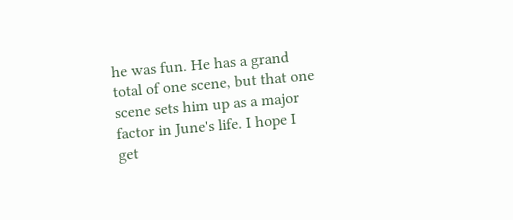he was fun. He has a grand total of one scene, but that one scene sets him up as a major factor in June's life. I hope I get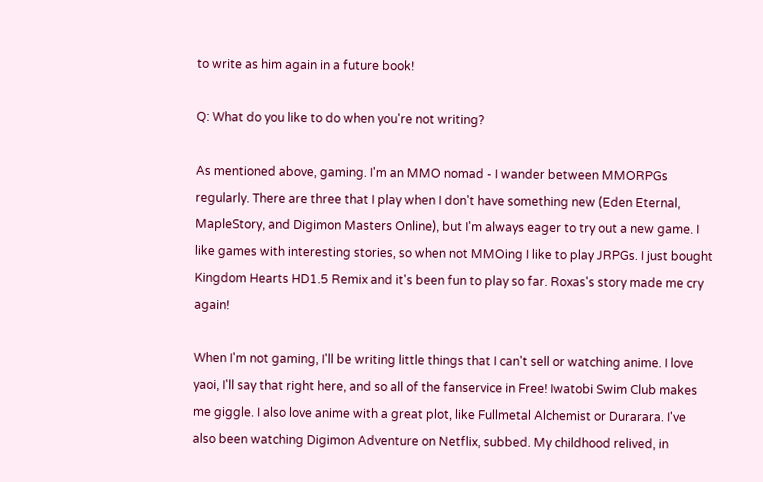to write as him again in a future book!

Q: What do you like to do when you're not writing?

As mentioned above, gaming. I'm an MMO nomad - I wander between MMORPGs regularly. There are three that I play when I don't have something new (Eden Eternal, MapleStory, and Digimon Masters Online), but I'm always eager to try out a new game. I like games with interesting stories, so when not MMOing I like to play JRPGs. I just bought Kingdom Hearts HD1.5 Remix and it's been fun to play so far. Roxas's story made me cry again!

When I'm not gaming, I'll be writing little things that I can't sell or watching anime. I love yaoi, I'll say that right here, and so all of the fanservice in Free! Iwatobi Swim Club makes me giggle. I also love anime with a great plot, like Fullmetal Alchemist or Durarara. I've also been watching Digimon Adventure on Netflix, subbed. My childhood relived, in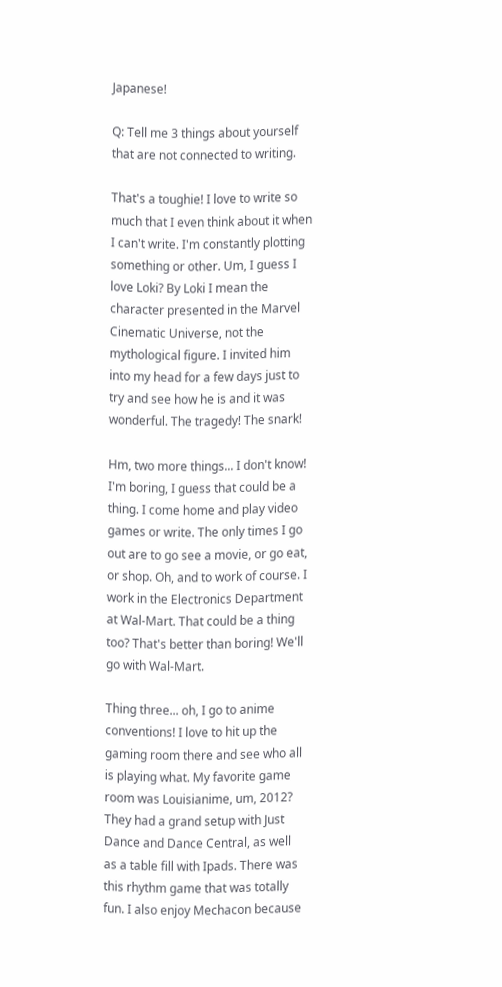Japanese!

Q: Tell me 3 things about yourself that are not connected to writing.

That's a toughie! I love to write so much that I even think about it when I can't write. I'm constantly plotting something or other. Um, I guess I love Loki? By Loki I mean the character presented in the Marvel Cinematic Universe, not the mythological figure. I invited him into my head for a few days just to try and see how he is and it was wonderful. The tragedy! The snark!

Hm, two more things... I don't know! I'm boring, I guess that could be a thing. I come home and play video games or write. The only times I go out are to go see a movie, or go eat, or shop. Oh, and to work of course. I work in the Electronics Department at Wal-Mart. That could be a thing too? That's better than boring! We'll go with Wal-Mart.

Thing three... oh, I go to anime conventions! I love to hit up the gaming room there and see who all is playing what. My favorite game room was Louisianime, um, 2012? They had a grand setup with Just Dance and Dance Central, as well as a table fill with Ipads. There was this rhythm game that was totally fun. I also enjoy Mechacon because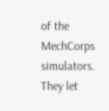of the MechCorps simulators. They let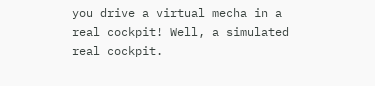you drive a virtual mecha in a real cockpit! Well, a simulated real cockpit.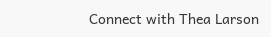Connect with Thea Larson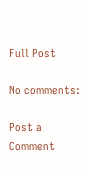Full Post

No comments:

Post a Comment